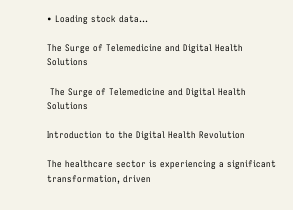• Loading stock data...

The Surge of Telemedicine and Digital Health Solutions

 The Surge of Telemedicine and Digital Health Solutions

Introduction to the Digital Health Revolution

The healthcare sector is experiencing a significant transformation, driven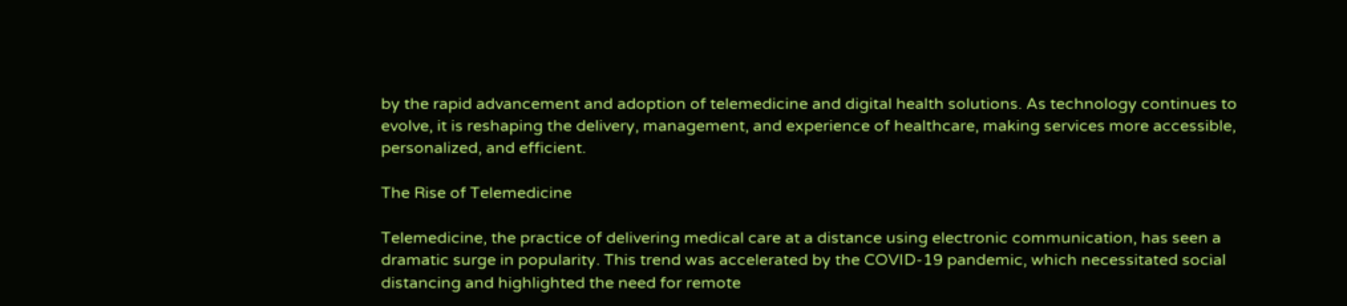by the rapid advancement and adoption of telemedicine and digital health solutions. As technology continues to evolve, it is reshaping the delivery, management, and experience of healthcare, making services more accessible, personalized, and efficient.

The Rise of Telemedicine

Telemedicine, the practice of delivering medical care at a distance using electronic communication, has seen a dramatic surge in popularity. This trend was accelerated by the COVID-19 pandemic, which necessitated social distancing and highlighted the need for remote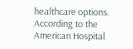healthcare options. According to the American Hospital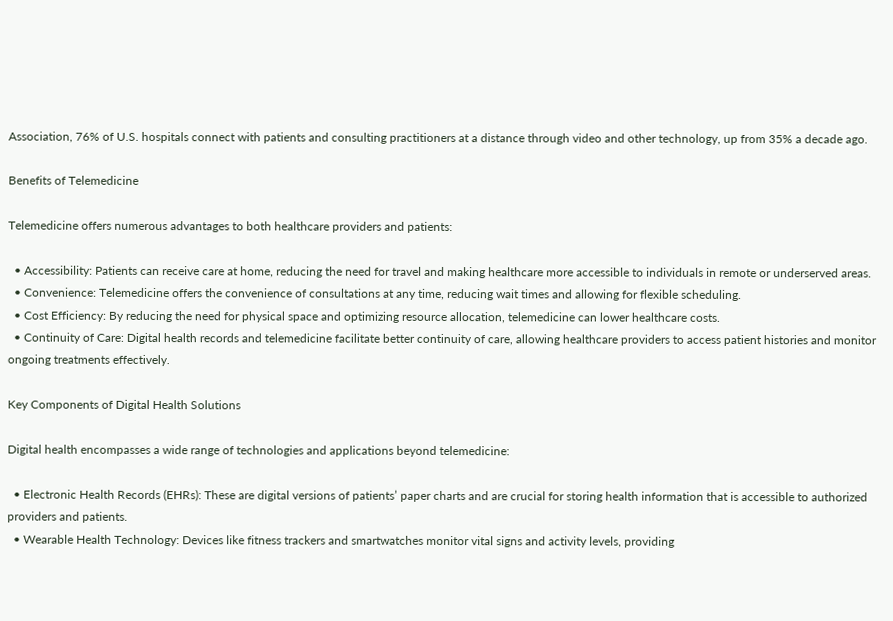Association, 76% of U.S. hospitals connect with patients and consulting practitioners at a distance through video and other technology, up from 35% a decade ago.

Benefits of Telemedicine

Telemedicine offers numerous advantages to both healthcare providers and patients:

  • Accessibility: Patients can receive care at home, reducing the need for travel and making healthcare more accessible to individuals in remote or underserved areas.
  • Convenience: Telemedicine offers the convenience of consultations at any time, reducing wait times and allowing for flexible scheduling.
  • Cost Efficiency: By reducing the need for physical space and optimizing resource allocation, telemedicine can lower healthcare costs.
  • Continuity of Care: Digital health records and telemedicine facilitate better continuity of care, allowing healthcare providers to access patient histories and monitor ongoing treatments effectively.

Key Components of Digital Health Solutions

Digital health encompasses a wide range of technologies and applications beyond telemedicine:

  • Electronic Health Records (EHRs): These are digital versions of patients’ paper charts and are crucial for storing health information that is accessible to authorized providers and patients.
  • Wearable Health Technology: Devices like fitness trackers and smartwatches monitor vital signs and activity levels, providing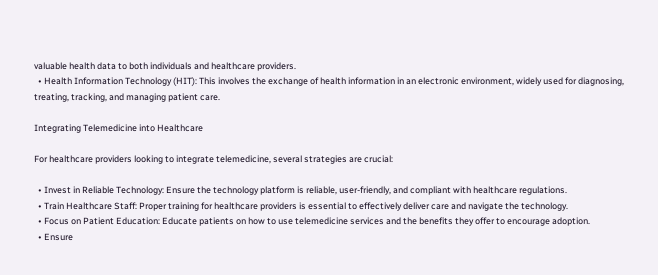valuable health data to both individuals and healthcare providers.
  • Health Information Technology (HIT): This involves the exchange of health information in an electronic environment, widely used for diagnosing, treating, tracking, and managing patient care.

Integrating Telemedicine into Healthcare

For healthcare providers looking to integrate telemedicine, several strategies are crucial:

  • Invest in Reliable Technology: Ensure the technology platform is reliable, user-friendly, and compliant with healthcare regulations.
  • Train Healthcare Staff: Proper training for healthcare providers is essential to effectively deliver care and navigate the technology.
  • Focus on Patient Education: Educate patients on how to use telemedicine services and the benefits they offer to encourage adoption.
  • Ensure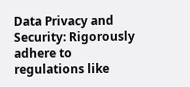Data Privacy and Security: Rigorously adhere to regulations like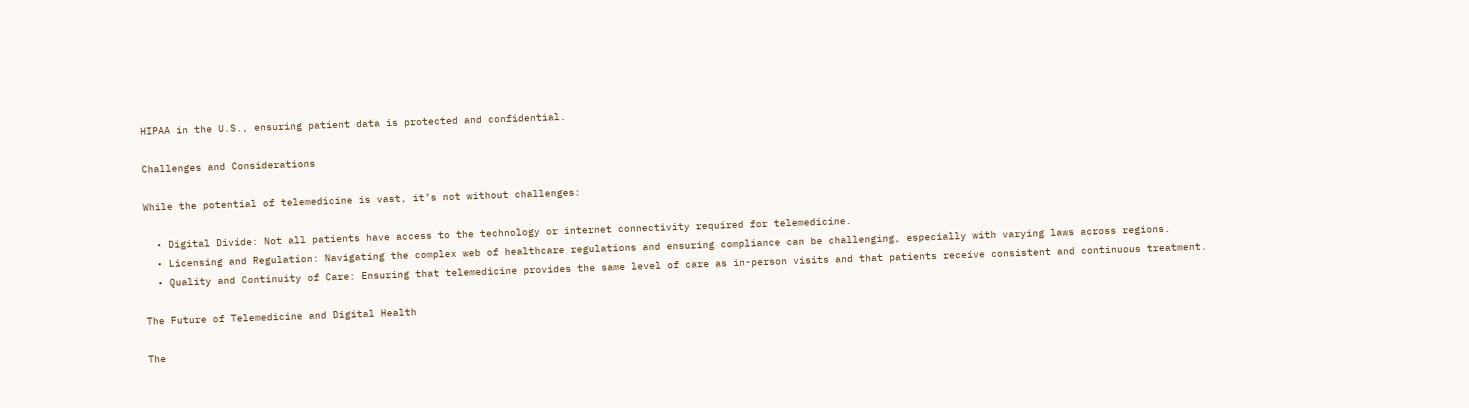HIPAA in the U.S., ensuring patient data is protected and confidential.

Challenges and Considerations

While the potential of telemedicine is vast, it’s not without challenges:

  • Digital Divide: Not all patients have access to the technology or internet connectivity required for telemedicine.
  • Licensing and Regulation: Navigating the complex web of healthcare regulations and ensuring compliance can be challenging, especially with varying laws across regions.
  • Quality and Continuity of Care: Ensuring that telemedicine provides the same level of care as in-person visits and that patients receive consistent and continuous treatment.

The Future of Telemedicine and Digital Health

The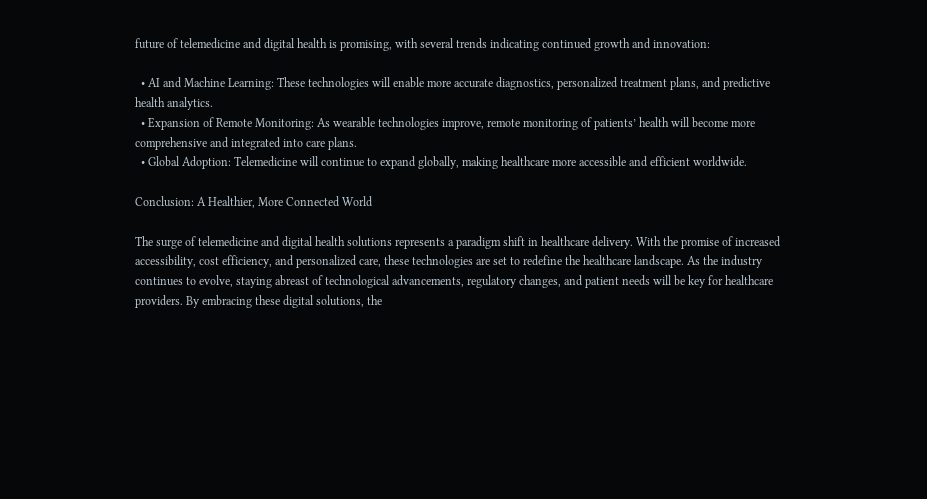future of telemedicine and digital health is promising, with several trends indicating continued growth and innovation:

  • AI and Machine Learning: These technologies will enable more accurate diagnostics, personalized treatment plans, and predictive health analytics.
  • Expansion of Remote Monitoring: As wearable technologies improve, remote monitoring of patients’ health will become more comprehensive and integrated into care plans.
  • Global Adoption: Telemedicine will continue to expand globally, making healthcare more accessible and efficient worldwide.

Conclusion: A Healthier, More Connected World

The surge of telemedicine and digital health solutions represents a paradigm shift in healthcare delivery. With the promise of increased accessibility, cost efficiency, and personalized care, these technologies are set to redefine the healthcare landscape. As the industry continues to evolve, staying abreast of technological advancements, regulatory changes, and patient needs will be key for healthcare providers. By embracing these digital solutions, the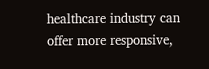healthcare industry can offer more responsive,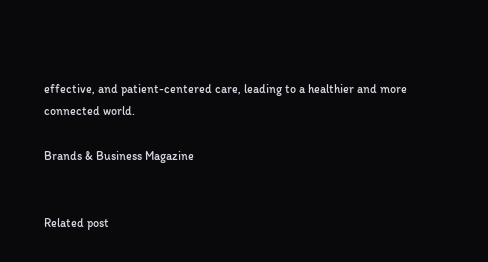effective, and patient-centered care, leading to a healthier and more connected world.

Brands & Business Magazine


Related post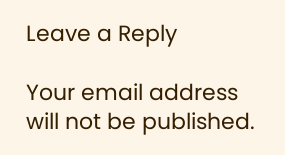Leave a Reply

Your email address will not be published.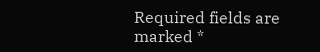Required fields are marked *